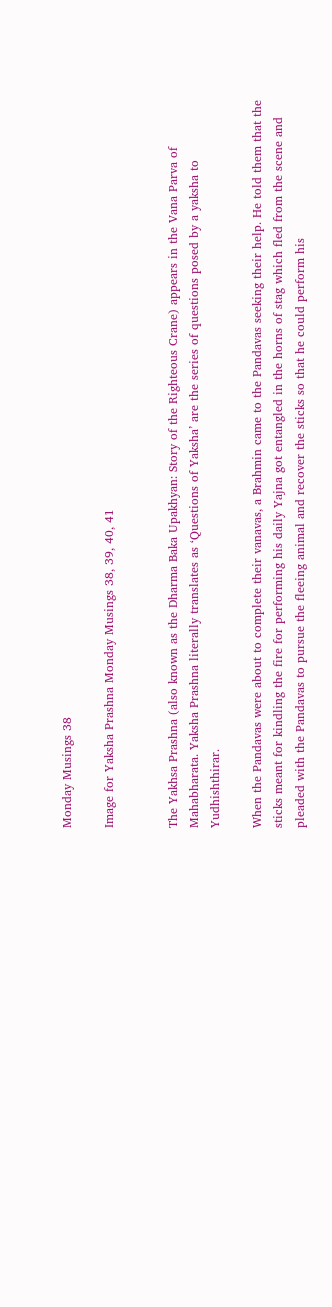Monday Musings 38

Image for Yaksha Prashna Monday Musings 38, 39, 40, 41


The Yakhsa Prashna (also known as the Dharma Baka Upakhyan: Story of the Righteous Crane) appears in the Vana Parva of Mahabharata. Yaksha Prashna literally translates as ‘Questions of Yaksha’ are the series of questions posed by a yaksha to Yudhishthirar.

When the Pandavas were about to complete their vanavas, a Brahmin came to the Pandavas seeking their help. He told them that the sticks meant for kindling the fire for performing his daily Yajna got entangled in the horns of stag which fled from the scene and pleaded with the Pandavas to pursue the fleeing animal and recover the sticks so that he could perform his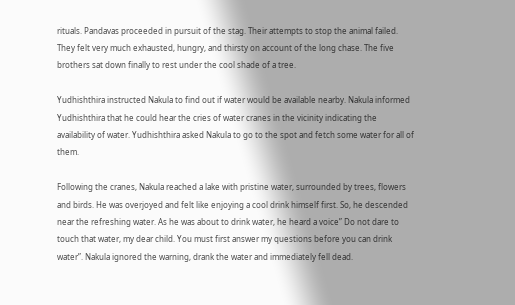rituals. Pandavas proceeded in pursuit of the stag. Their attempts to stop the animal failed. They felt very much exhausted, hungry, and thirsty on account of the long chase. The five brothers sat down finally to rest under the cool shade of a tree.

Yudhishthira instructed Nakula to find out if water would be available nearby. Nakula informed Yudhishthira that he could hear the cries of water cranes in the vicinity indicating the availability of water. Yudhishthira asked Nakula to go to the spot and fetch some water for all of them.

Following the cranes, Nakula reached a lake with pristine water, surrounded by trees, flowers and birds. He was overjoyed and felt like enjoying a cool drink himself first. So, he descended near the refreshing water. As he was about to drink water, he heard a voice” Do not dare to touch that water, my dear child. You must first answer my questions before you can drink water”. Nakula ignored the warning, drank the water and immediately fell dead.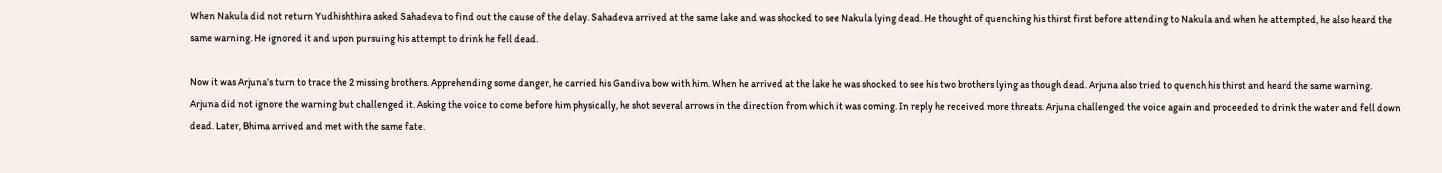When Nakula did not return Yudhishthira asked Sahadeva to find out the cause of the delay. Sahadeva arrived at the same lake and was shocked to see Nakula lying dead. He thought of quenching his thirst first before attending to Nakula and when he attempted, he also heard the same warning. He ignored it and upon pursuing his attempt to drink he fell dead.

Now it was Arjuna’s turn to trace the 2 missing brothers. Apprehending some danger, he carried his Gandiva bow with him. When he arrived at the lake he was shocked to see his two brothers lying as though dead. Arjuna also tried to quench his thirst and heard the same warning. Arjuna did not ignore the warning but challenged it. Asking the voice to come before him physically, he shot several arrows in the direction from which it was coming. In reply he received more threats. Arjuna challenged the voice again and proceeded to drink the water and fell down dead. Later, Bhima arrived and met with the same fate.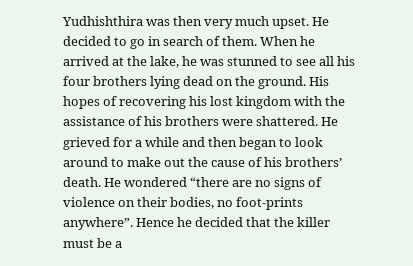Yudhishthira was then very much upset. He decided to go in search of them. When he arrived at the lake, he was stunned to see all his four brothers lying dead on the ground. His hopes of recovering his lost kingdom with the assistance of his brothers were shattered. He grieved for a while and then began to look around to make out the cause of his brothers’ death. He wondered “there are no signs of violence on their bodies, no foot-prints anywhere”. Hence he decided that the killer must be a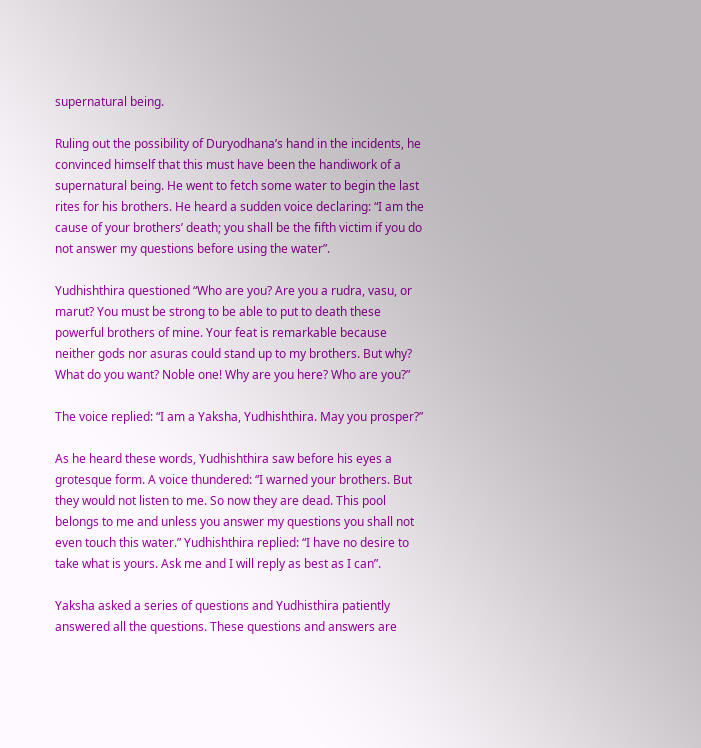supernatural being.

Ruling out the possibility of Duryodhana’s hand in the incidents, he convinced himself that this must have been the handiwork of a supernatural being. He went to fetch some water to begin the last rites for his brothers. He heard a sudden voice declaring: “I am the cause of your brothers’ death; you shall be the fifth victim if you do not answer my questions before using the water”.

Yudhishthira questioned “Who are you? Are you a rudra, vasu, or marut? You must be strong to be able to put to death these powerful brothers of mine. Your feat is remarkable because neither gods nor asuras could stand up to my brothers. But why? What do you want? Noble one! Why are you here? Who are you?”

The voice replied: “I am a Yaksha, Yudhishthira. May you prosper?”

As he heard these words, Yudhishthira saw before his eyes a grotesque form. A voice thundered: “I warned your brothers. But they would not listen to me. So now they are dead. This pool belongs to me and unless you answer my questions you shall not even touch this water.” Yudhishthira replied: “I have no desire to take what is yours. Ask me and I will reply as best as I can”.

Yaksha asked a series of questions and Yudhisthira patiently answered all the questions. These questions and answers are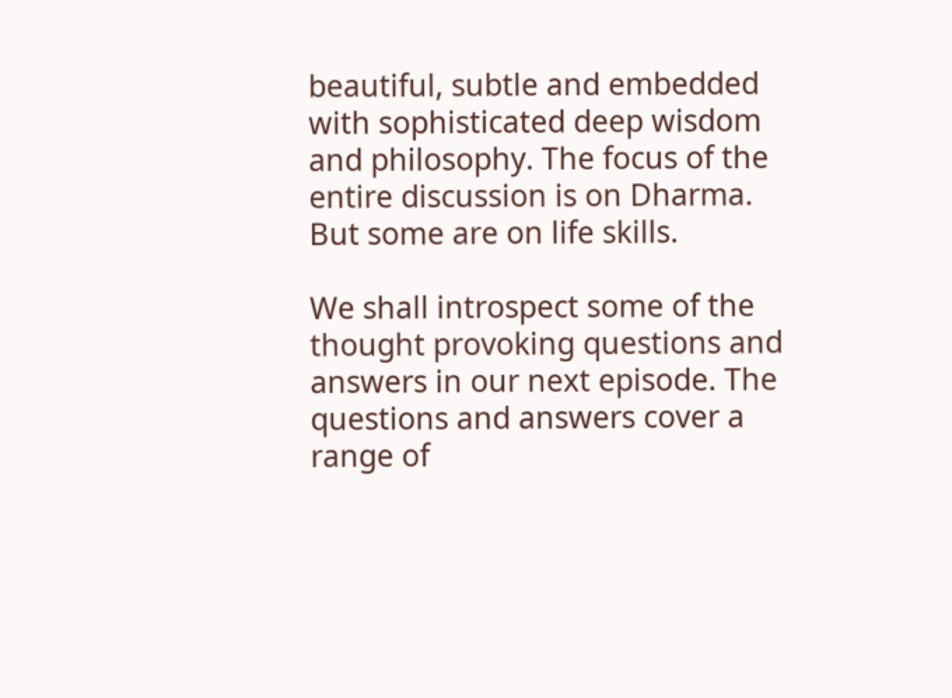beautiful, subtle and embedded with sophisticated deep wisdom and philosophy. The focus of the entire discussion is on Dharma. But some are on life skills.

We shall introspect some of the thought provoking questions and answers in our next episode. The questions and answers cover a range of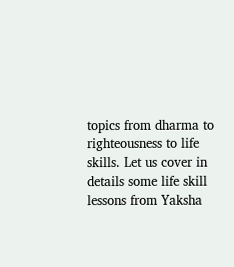topics from dharma to righteousness to life skills. Let us cover in details some life skill lessons from Yaksha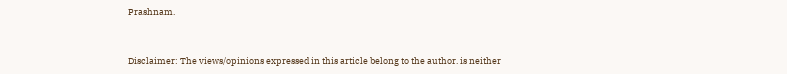Prashnam.


Disclaimer: The views/opinions expressed in this article belong to the author. is neither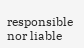responsible nor liable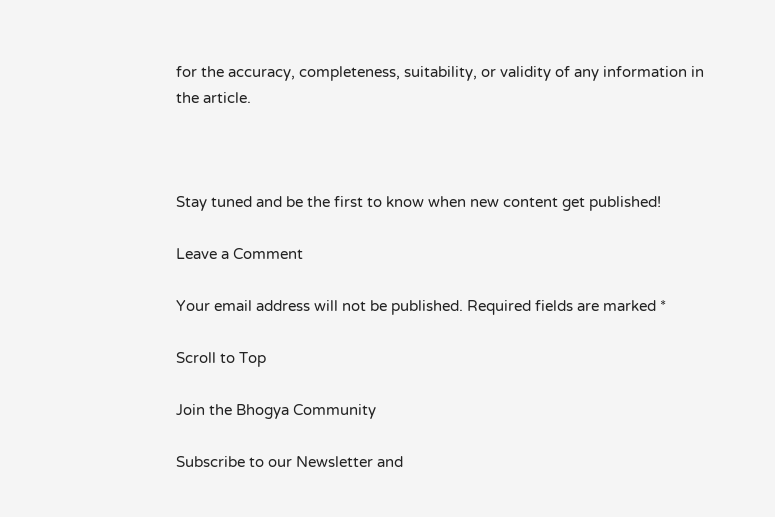for the accuracy, completeness, suitability, or validity of any information in the article.



Stay tuned and be the first to know when new content get published!

Leave a Comment

Your email address will not be published. Required fields are marked *

Scroll to Top

Join the Bhogya Community

Subscribe to our Newsletter and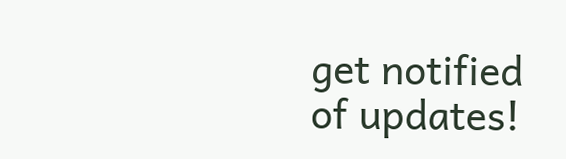get notified of updates!